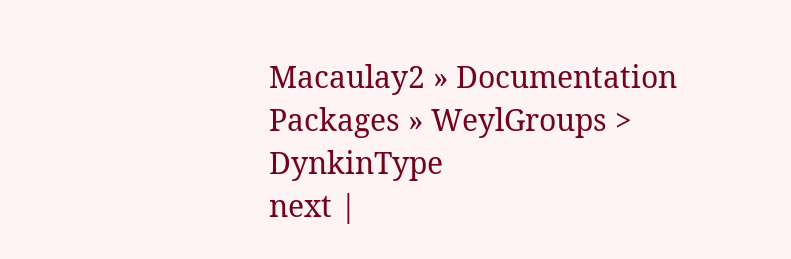Macaulay2 » Documentation
Packages » WeylGroups > DynkinType
next |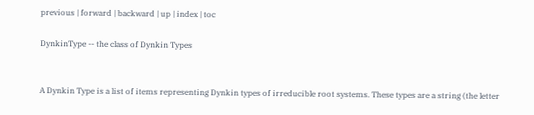previous | forward | backward | up | index | toc

DynkinType -- the class of Dynkin Types


A Dynkin Type is a list of items representing Dynkin types of irreducible root systems. These types are a string (the letter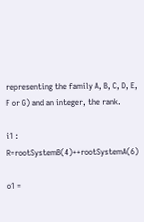representing the family A, B, C, D, E, F or G) and an integer, the rank.

i1 : R=rootSystemB(4)++rootSystemA(6)

o1 =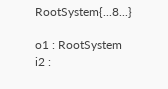RootSystem{...8...}

o1 : RootSystem
i2 :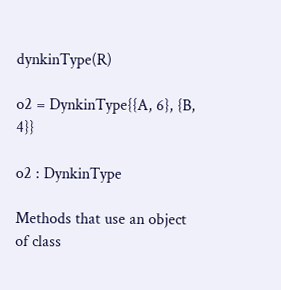dynkinType(R)

o2 = DynkinType{{A, 6}, {B, 4}}

o2 : DynkinType

Methods that use an object of class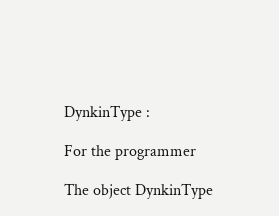DynkinType :

For the programmer

The object DynkinType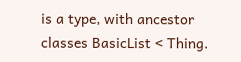is a type, with ancestor classes BasicList < Thing.